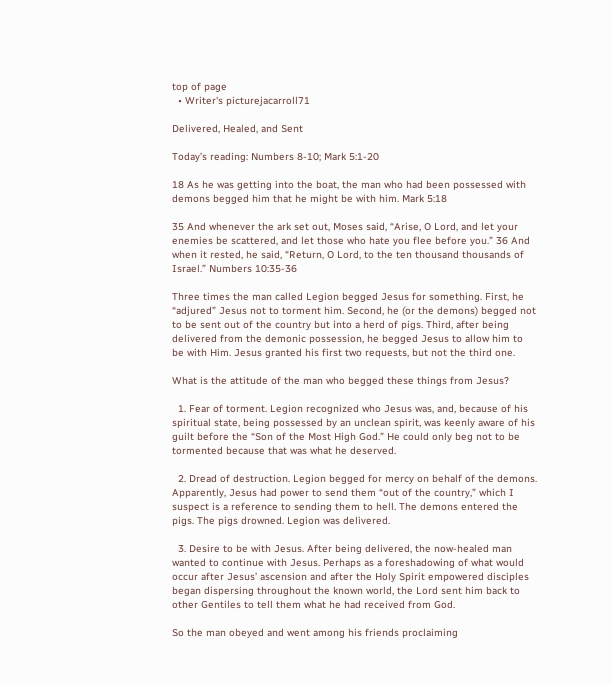top of page
  • Writer's picturejacarroll71

Delivered, Healed, and Sent

Today’s reading: Numbers 8-10; Mark 5:1-20

18 As he was getting into the boat, the man who had been possessed with demons begged him that he might be with him. Mark 5:18

35 And whenever the ark set out, Moses said, “Arise, O Lord, and let your enemies be scattered, and let those who hate you flee before you.” 36 And when it rested, he said, “Return, O Lord, to the ten thousand thousands of Israel.” Numbers 10:35-36

Three times the man called Legion begged Jesus for something. First, he “adjured” Jesus not to torment him. Second, he (or the demons) begged not to be sent out of the country but into a herd of pigs. Third, after being delivered from the demonic possession, he begged Jesus to allow him to be with Him. Jesus granted his first two requests, but not the third one.

What is the attitude of the man who begged these things from Jesus?

  1. Fear of torment. Legion recognized who Jesus was, and, because of his spiritual state, being possessed by an unclean spirit, was keenly aware of his guilt before the “Son of the Most High God.” He could only beg not to be tormented because that was what he deserved.

  2. Dread of destruction. Legion begged for mercy on behalf of the demons.       Apparently, Jesus had power to send them “out of the country,” which I suspect is a reference to sending them to hell. The demons entered the pigs. The pigs drowned. Legion was delivered.

  3. Desire to be with Jesus. After being delivered, the now-healed man wanted to continue with Jesus. Perhaps as a foreshadowing of what would occur after Jesus’ ascension and after the Holy Spirit empowered disciples began dispersing throughout the known world, the Lord sent him back to other Gentiles to tell them what he had received from God.

So the man obeyed and went among his friends proclaiming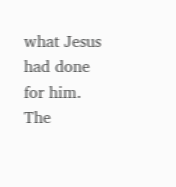what Jesus had done for him. The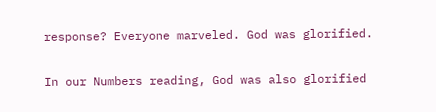response? Everyone marveled. God was glorified.

In our Numbers reading, God was also glorified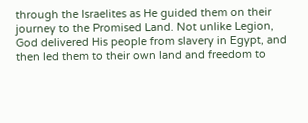through the Israelites as He guided them on their journey to the Promised Land. Not unlike Legion, God delivered His people from slavery in Egypt, and then led them to their own land and freedom to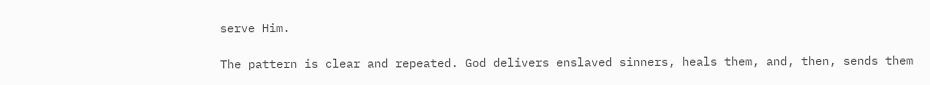serve Him.

The pattern is clear and repeated. God delivers enslaved sinners, heals them, and, then, sends them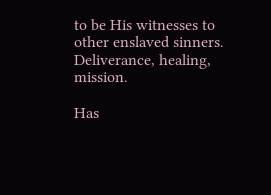to be His witnesses to other enslaved sinners. Deliverance, healing, mission.

Has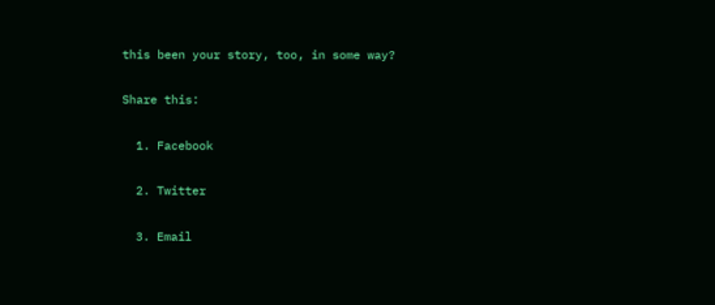this been your story, too, in some way?

Share this:

  1. Facebook

  2. Twitter

  3. Email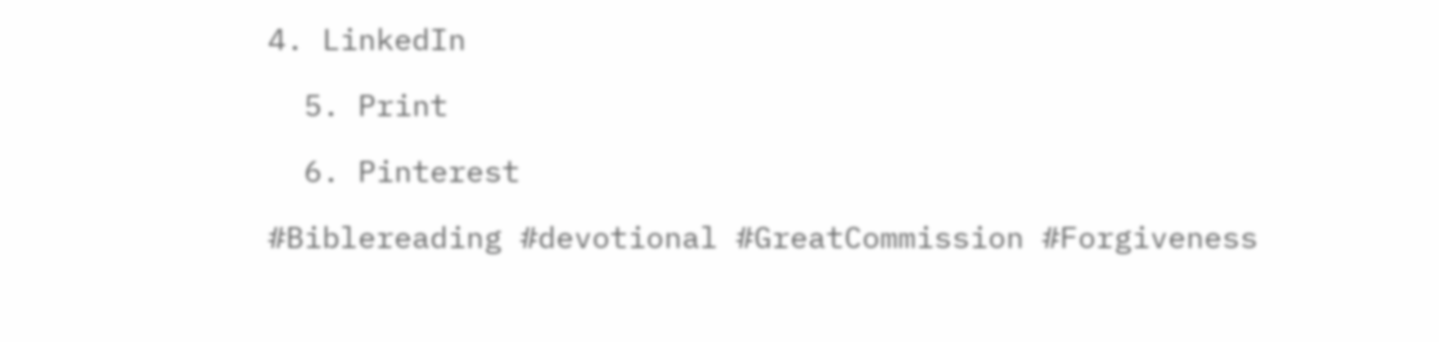4. LinkedIn

  5. Print

  6. Pinterest

#Biblereading #devotional #GreatCommission #Forgiveness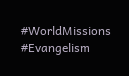#WorldMissions #Evangelism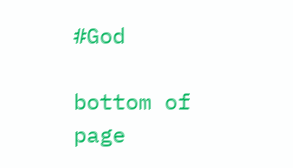#God

bottom of page